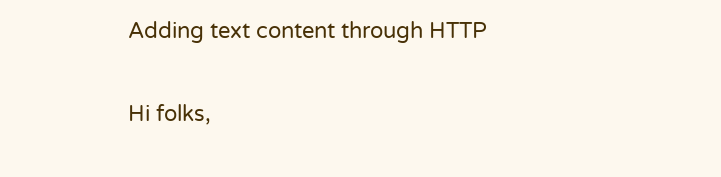Adding text content through HTTP

Hi folks,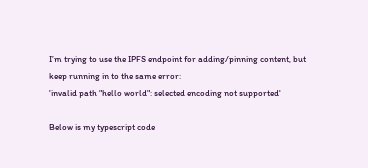I’m trying to use the IPFS endpoint for adding/pinning content, but keep running in to the same error:
'invalid path "hello world": selected encoding not supported'

Below is my typescript code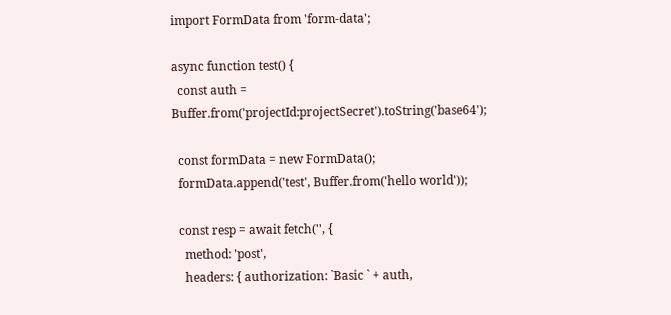import FormData from 'form-data';

async function test() {
  const auth = Buffer.from('projectId:projectSecret').toString('base64');

  const formData = new FormData();
  formData.append('test', Buffer.from('hello world'));

  const resp = await fetch('', {
    method: 'post',
    headers: { authorization: `Basic ` + auth,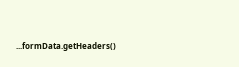...formData.getHeaders()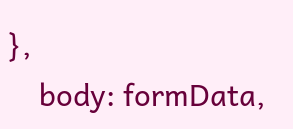},
    body: formData,